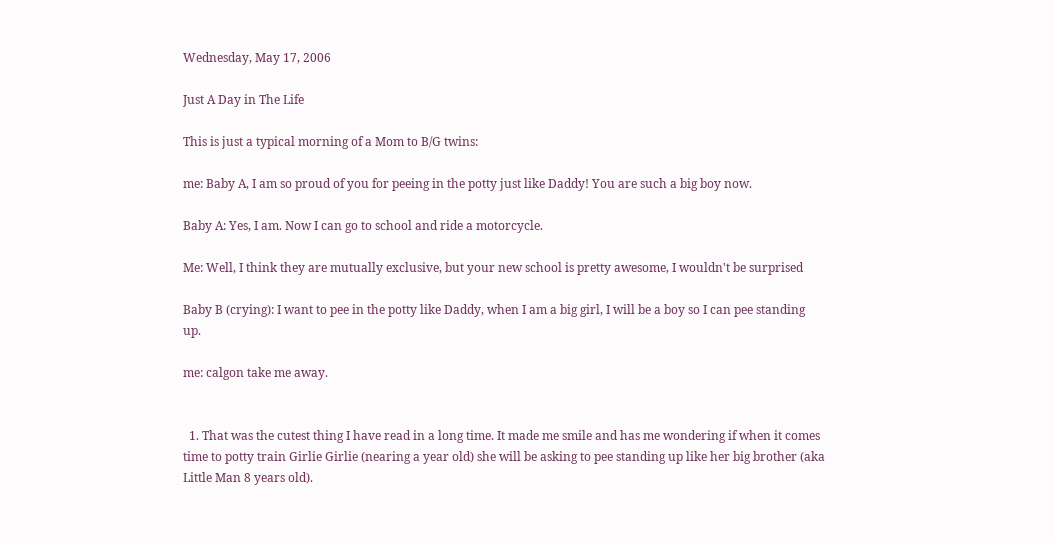Wednesday, May 17, 2006

Just A Day in The Life

This is just a typical morning of a Mom to B/G twins:

me: Baby A, I am so proud of you for peeing in the potty just like Daddy! You are such a big boy now.

Baby A: Yes, I am. Now I can go to school and ride a motorcycle.

Me: Well, I think they are mutually exclusive, but your new school is pretty awesome, I wouldn't be surprised

Baby B (crying): I want to pee in the potty like Daddy, when I am a big girl, I will be a boy so I can pee standing up.

me: calgon take me away.


  1. That was the cutest thing I have read in a long time. It made me smile and has me wondering if when it comes time to potty train Girlie Girlie (nearing a year old) she will be asking to pee standing up like her big brother (aka Little Man 8 years old).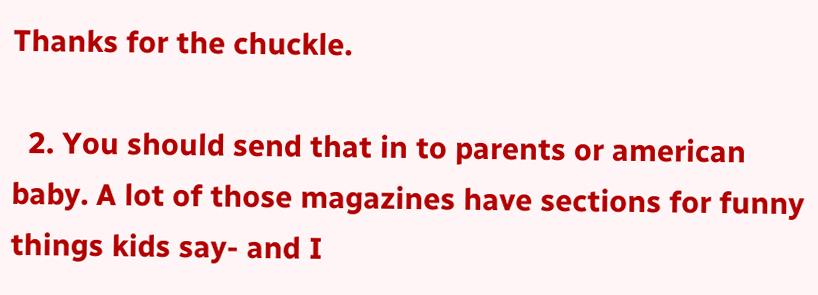Thanks for the chuckle.

  2. You should send that in to parents or american baby. A lot of those magazines have sections for funny things kids say- and I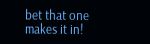bet that one makes it in!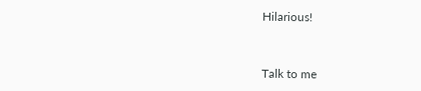Hilarious!


Talk to me